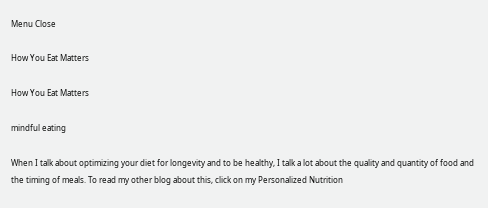Menu Close

How You Eat Matters

How You Eat Matters

mindful eating

When I talk about optimizing your diet for longevity and to be healthy, I talk a lot about the quality and quantity of food and the timing of meals. To read my other blog about this, click on my Personalized Nutrition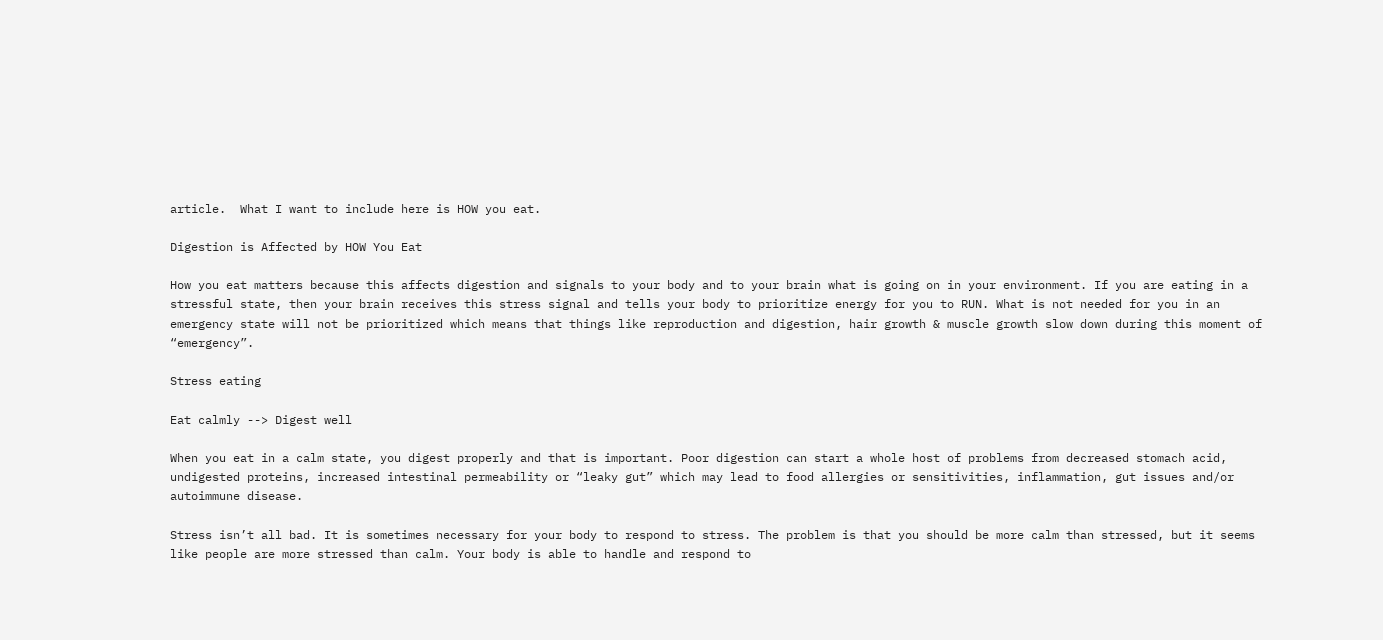article.  What I want to include here is HOW you eat.

Digestion is Affected by HOW You Eat

How you eat matters because this affects digestion and signals to your body and to your brain what is going on in your environment. If you are eating in a stressful state, then your brain receives this stress signal and tells your body to prioritize energy for you to RUN. What is not needed for you in an emergency state will not be prioritized which means that things like reproduction and digestion, hair growth & muscle growth slow down during this moment of “emergency”.

Stress eating

Eat calmly --> Digest well

When you eat in a calm state, you digest properly and that is important. Poor digestion can start a whole host of problems from decreased stomach acid, undigested proteins, increased intestinal permeability or “leaky gut” which may lead to food allergies or sensitivities, inflammation, gut issues and/or autoimmune disease.

Stress isn’t all bad. It is sometimes necessary for your body to respond to stress. The problem is that you should be more calm than stressed, but it seems like people are more stressed than calm. Your body is able to handle and respond to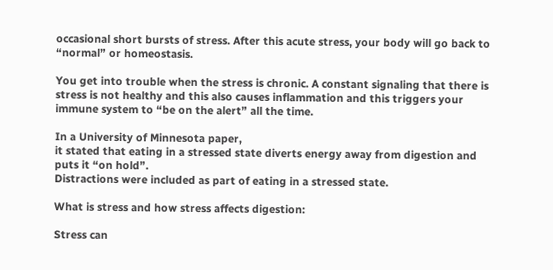occasional short bursts of stress. After this acute stress, your body will go back to “normal” or homeostasis.

You get into trouble when the stress is chronic. A constant signaling that there is stress is not healthy and this also causes inflammation and this triggers your immune system to “be on the alert” all the time.

In a University of Minnesota paper,
it stated that eating in a stressed state diverts energy away from digestion and puts it “on hold”.
Distractions were included as part of eating in a stressed state.

What is stress and how stress affects digestion:

Stress can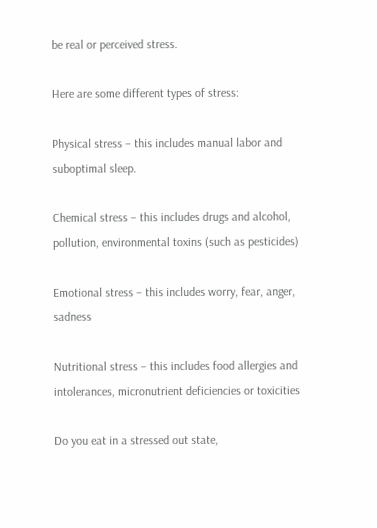be real or perceived stress.

Here are some different types of stress:

Physical stress – this includes manual labor and suboptimal sleep.

Chemical stress – this includes drugs and alcohol, pollution, environmental toxins (such as pesticides)

Emotional stress – this includes worry, fear, anger, sadness

Nutritional stress – this includes food allergies and intolerances, micronutrient deficiencies or toxicities

Do you eat in a stressed out state,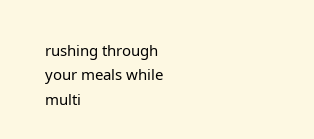rushing through your meals while multi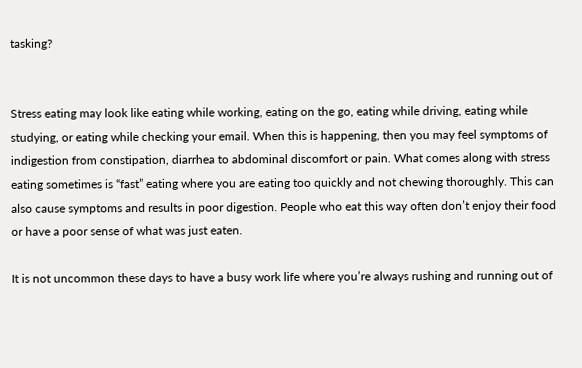tasking?


Stress eating may look like eating while working, eating on the go, eating while driving, eating while studying, or eating while checking your email. When this is happening, then you may feel symptoms of indigestion from constipation, diarrhea to abdominal discomfort or pain. What comes along with stress eating sometimes is “fast” eating where you are eating too quickly and not chewing thoroughly. This can also cause symptoms and results in poor digestion. People who eat this way often don’t enjoy their food or have a poor sense of what was just eaten.

It is not uncommon these days to have a busy work life where you’re always rushing and running out of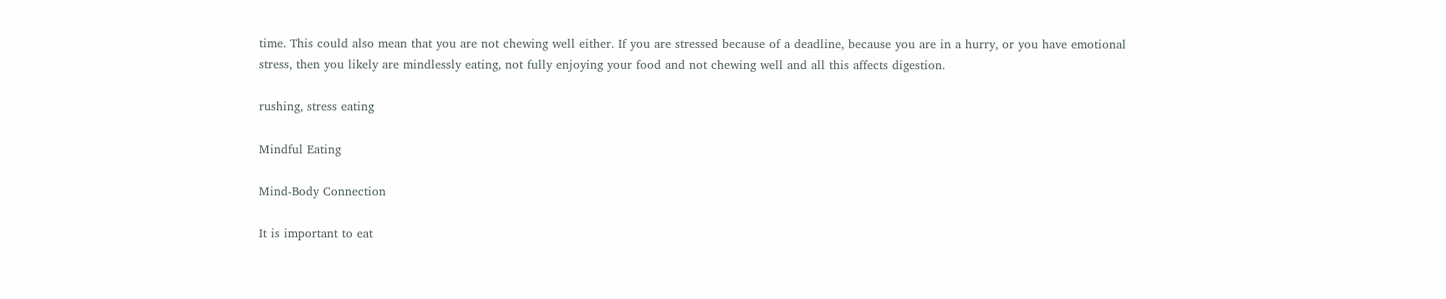time. This could also mean that you are not chewing well either. If you are stressed because of a deadline, because you are in a hurry, or you have emotional stress, then you likely are mindlessly eating, not fully enjoying your food and not chewing well and all this affects digestion.

rushing, stress eating

Mindful Eating

Mind-Body Connection

It is important to eat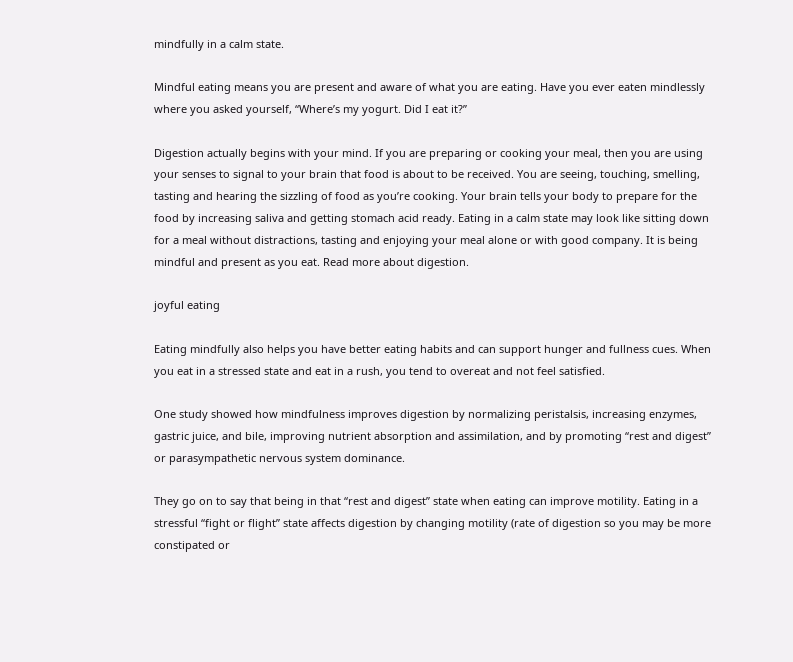mindfully in a calm state.

Mindful eating means you are present and aware of what you are eating. Have you ever eaten mindlessly where you asked yourself, “Where’s my yogurt. Did I eat it?”

Digestion actually begins with your mind. If you are preparing or cooking your meal, then you are using your senses to signal to your brain that food is about to be received. You are seeing, touching, smelling, tasting and hearing the sizzling of food as you’re cooking. Your brain tells your body to prepare for the food by increasing saliva and getting stomach acid ready. Eating in a calm state may look like sitting down for a meal without distractions, tasting and enjoying your meal alone or with good company. It is being mindful and present as you eat. Read more about digestion.

joyful eating

Eating mindfully also helps you have better eating habits and can support hunger and fullness cues. When you eat in a stressed state and eat in a rush, you tend to overeat and not feel satisfied.

One study showed how mindfulness improves digestion by normalizing peristalsis, increasing enzymes, gastric juice, and bile, improving nutrient absorption and assimilation, and by promoting “rest and digest” or parasympathetic nervous system dominance.

They go on to say that being in that “rest and digest” state when eating can improve motility. Eating in a stressful “fight or flight” state affects digestion by changing motility (rate of digestion so you may be more constipated or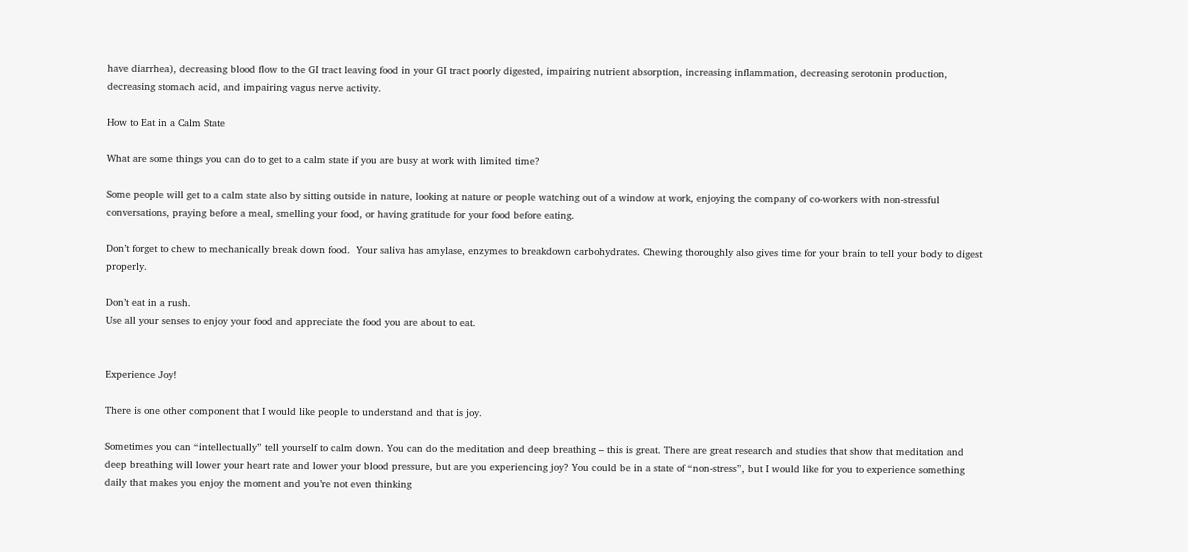have diarrhea), decreasing blood flow to the GI tract leaving food in your GI tract poorly digested, impairing nutrient absorption, increasing inflammation, decreasing serotonin production, decreasing stomach acid, and impairing vagus nerve activity.

How to Eat in a Calm State

What are some things you can do to get to a calm state if you are busy at work with limited time?

Some people will get to a calm state also by sitting outside in nature, looking at nature or people watching out of a window at work, enjoying the company of co-workers with non-stressful conversations, praying before a meal, smelling your food, or having gratitude for your food before eating.

Don’t forget to chew to mechanically break down food.  Your saliva has amylase, enzymes to breakdown carbohydrates. Chewing thoroughly also gives time for your brain to tell your body to digest properly.

Don’t eat in a rush.
Use all your senses to enjoy your food and appreciate the food you are about to eat.


Experience Joy!

There is one other component that I would like people to understand and that is joy.

Sometimes you can “intellectually” tell yourself to calm down. You can do the meditation and deep breathing – this is great. There are great research and studies that show that meditation and deep breathing will lower your heart rate and lower your blood pressure, but are you experiencing joy? You could be in a state of “non-stress”, but I would like for you to experience something daily that makes you enjoy the moment and you’re not even thinking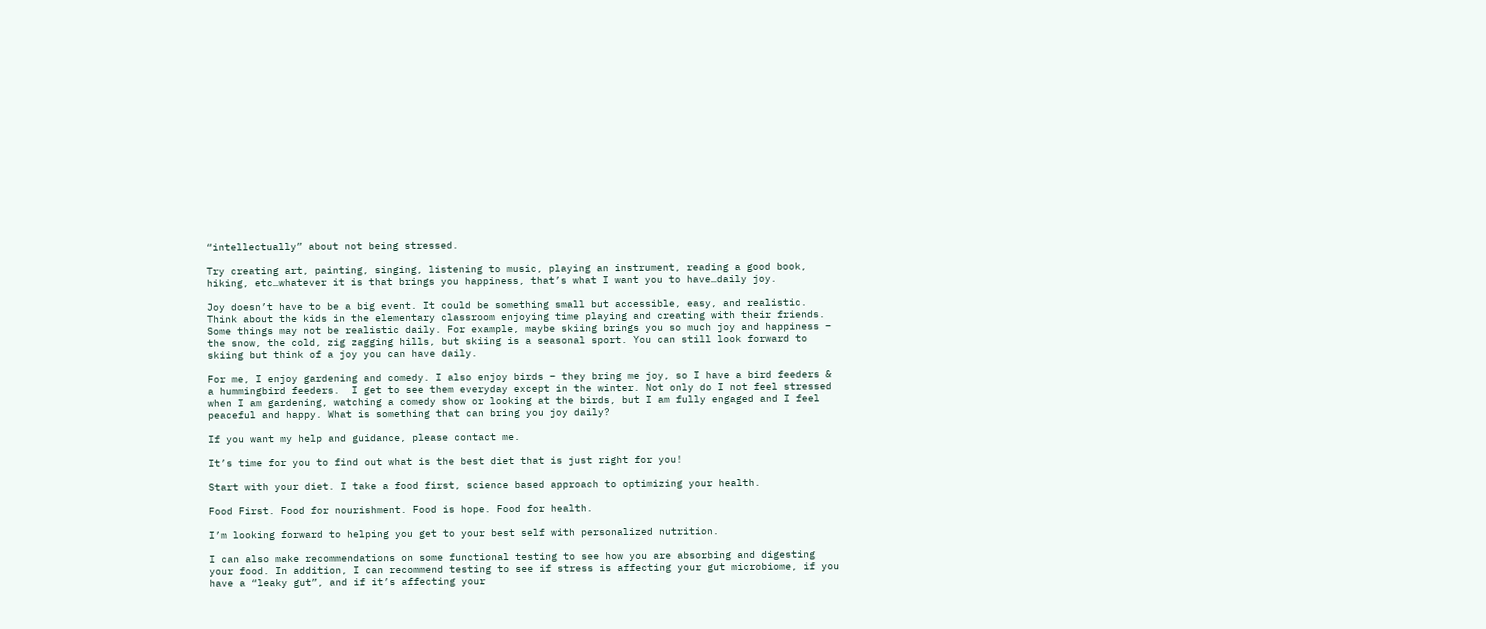“intellectually” about not being stressed.

Try creating art, painting, singing, listening to music, playing an instrument, reading a good book, hiking, etc…whatever it is that brings you happiness, that’s what I want you to have…daily joy.

Joy doesn’t have to be a big event. It could be something small but accessible, easy, and realistic.  Think about the kids in the elementary classroom enjoying time playing and creating with their friends. Some things may not be realistic daily. For example, maybe skiing brings you so much joy and happiness – the snow, the cold, zig zagging hills, but skiing is a seasonal sport. You can still look forward to skiing but think of a joy you can have daily.

For me, I enjoy gardening and comedy. I also enjoy birds – they bring me joy, so I have a bird feeders & a hummingbird feeders.  I get to see them everyday except in the winter. Not only do I not feel stressed when I am gardening, watching a comedy show or looking at the birds, but I am fully engaged and I feel peaceful and happy. What is something that can bring you joy daily?

If you want my help and guidance, please contact me.

It’s time for you to find out what is the best diet that is just right for you!

Start with your diet. I take a food first, science based approach to optimizing your health.

Food First. Food for nourishment. Food is hope. Food for health.

I’m looking forward to helping you get to your best self with personalized nutrition.

I can also make recommendations on some functional testing to see how you are absorbing and digesting your food. In addition, I can recommend testing to see if stress is affecting your gut microbiome, if you have a “leaky gut”, and if it’s affecting your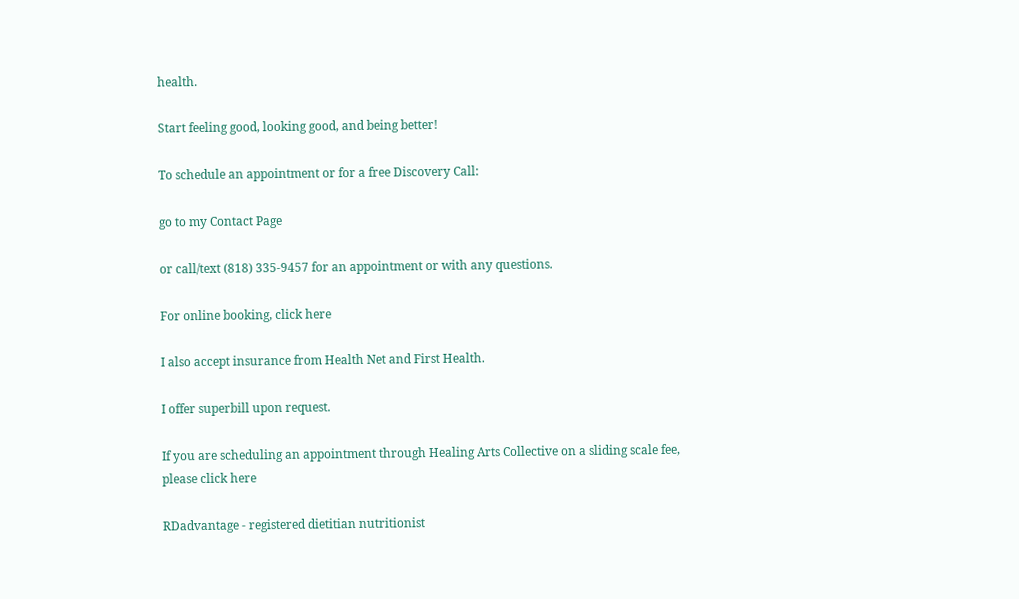health.

Start feeling good, looking good, and being better!

To schedule an appointment or for a free Discovery Call:

go to my Contact Page

or call/text (818) 335-9457 for an appointment or with any questions.

For online booking, click here

I also accept insurance from Health Net and First Health.

I offer superbill upon request.

If you are scheduling an appointment through Healing Arts Collective on a sliding scale fee, please click here

RDadvantage - registered dietitian nutritionist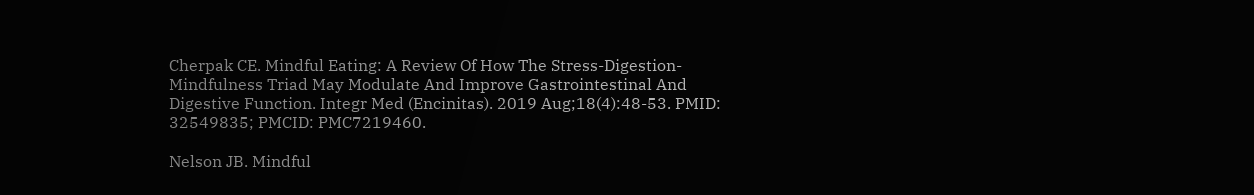Cherpak CE. Mindful Eating: A Review Of How The Stress-Digestion-Mindfulness Triad May Modulate And Improve Gastrointestinal And Digestive Function. Integr Med (Encinitas). 2019 Aug;18(4):48-53. PMID: 32549835; PMCID: PMC7219460.

Nelson JB. Mindful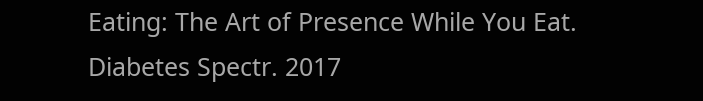Eating: The Art of Presence While You Eat. Diabetes Spectr. 2017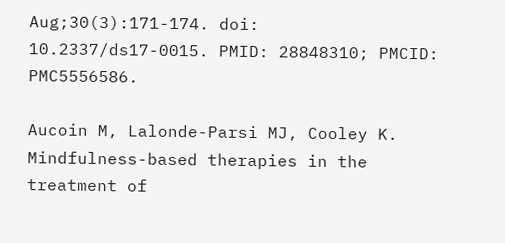Aug;30(3):171-174. doi: 10.2337/ds17-0015. PMID: 28848310; PMCID: PMC5556586.

Aucoin M, Lalonde-Parsi MJ, Cooley K. Mindfulness-based therapies in the treatment of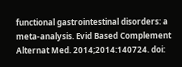functional gastrointestinal disorders: a meta-analysis. Evid Based Complement Alternat Med. 2014;2014:140724. doi: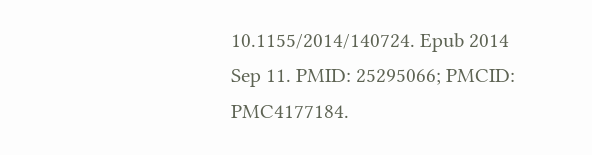10.1155/2014/140724. Epub 2014 Sep 11. PMID: 25295066; PMCID: PMC4177184.